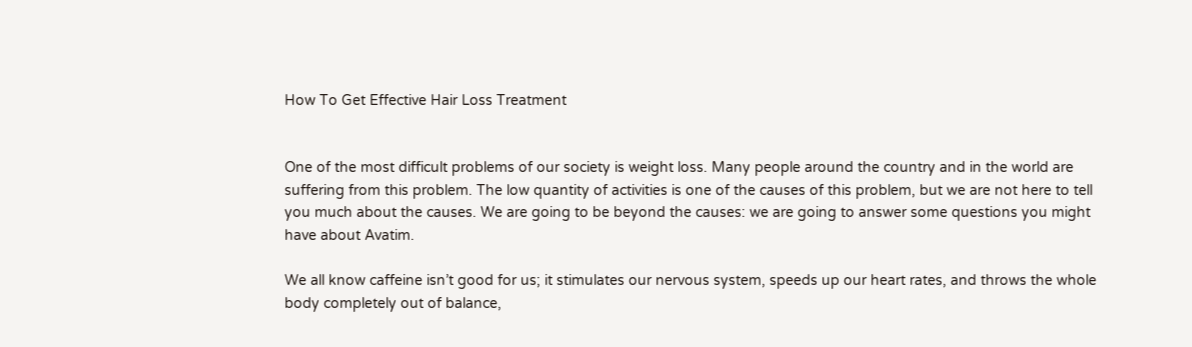How To Get Effective Hair Loss Treatment


One of the most difficult problems of our society is weight loss. Many people around the country and in the world are suffering from this problem. The low quantity of activities is one of the causes of this problem, but we are not here to tell you much about the causes. We are going to be beyond the causes: we are going to answer some questions you might have about Avatim.

We all know caffeine isn’t good for us; it stimulates our nervous system, speeds up our heart rates, and throws the whole body completely out of balance,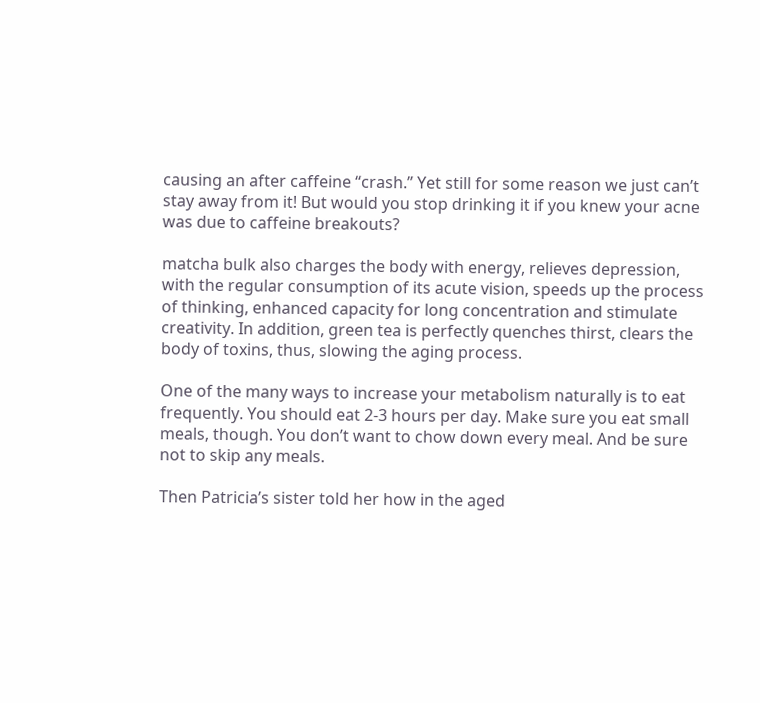causing an after caffeine “crash.” Yet still for some reason we just can’t stay away from it! But would you stop drinking it if you knew your acne was due to caffeine breakouts?

matcha bulk also charges the body with energy, relieves depression, with the regular consumption of its acute vision, speeds up the process of thinking, enhanced capacity for long concentration and stimulate creativity. In addition, green tea is perfectly quenches thirst, clears the body of toxins, thus, slowing the aging process.

One of the many ways to increase your metabolism naturally is to eat frequently. You should eat 2-3 hours per day. Make sure you eat small meals, though. You don’t want to chow down every meal. And be sure not to skip any meals.

Then Patricia’s sister told her how in the aged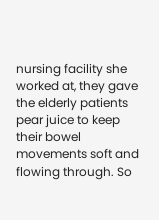nursing facility she worked at, they gave the elderly patients pear juice to keep their bowel movements soft and flowing through. So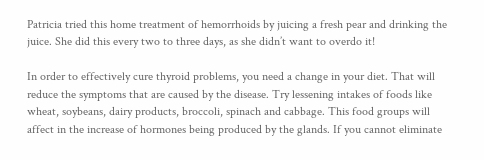Patricia tried this home treatment of hemorrhoids by juicing a fresh pear and drinking the juice. She did this every two to three days, as she didn’t want to overdo it!

In order to effectively cure thyroid problems, you need a change in your diet. That will reduce the symptoms that are caused by the disease. Try lessening intakes of foods like wheat, soybeans, dairy products, broccoli, spinach and cabbage. This food groups will affect in the increase of hormones being produced by the glands. If you cannot eliminate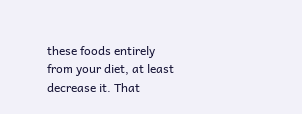these foods entirely from your diet, at least decrease it. That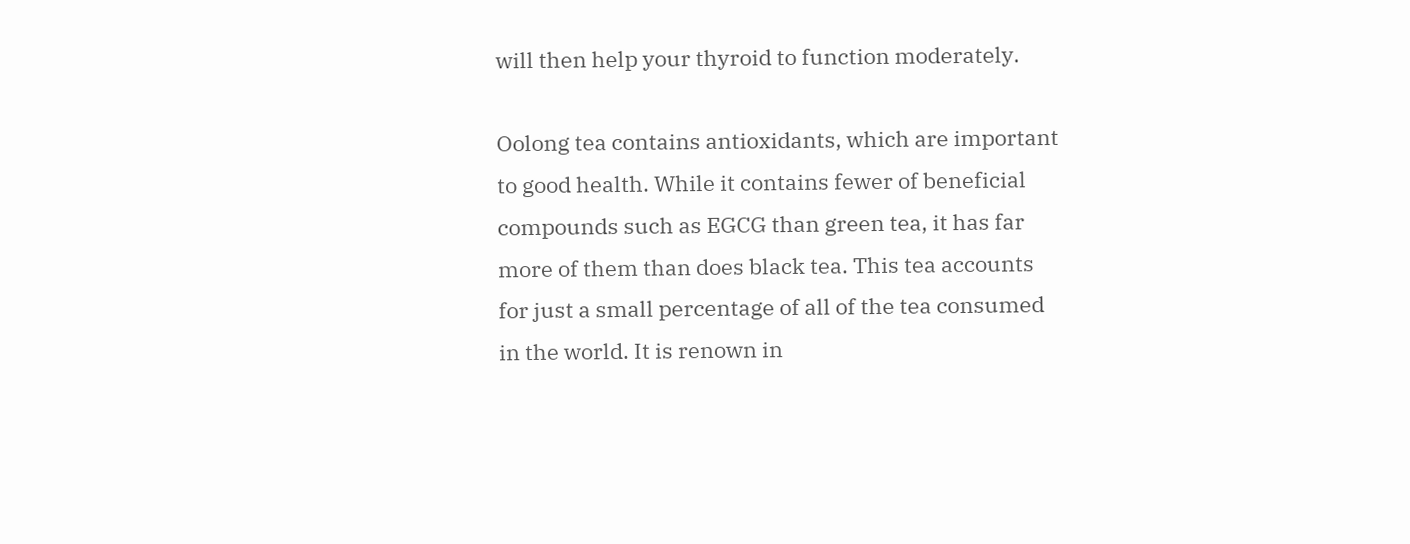will then help your thyroid to function moderately.

Oolong tea contains antioxidants, which are important to good health. While it contains fewer of beneficial compounds such as EGCG than green tea, it has far more of them than does black tea. This tea accounts for just a small percentage of all of the tea consumed in the world. It is renown in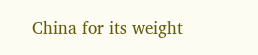China for its weight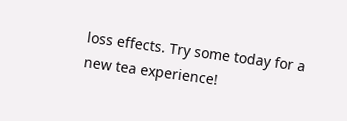loss effects. Try some today for a new tea experience!